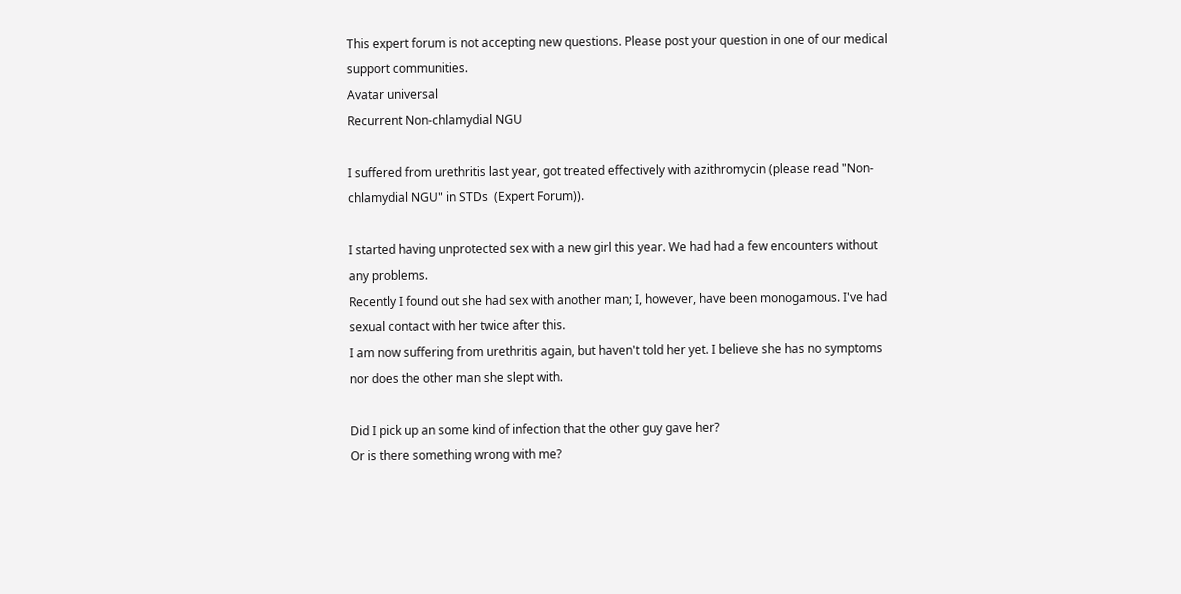This expert forum is not accepting new questions. Please post your question in one of our medical support communities.
Avatar universal
Recurrent Non-chlamydial NGU

I suffered from urethritis last year, got treated effectively with azithromycin (please read "Non-chlamydial NGU" in STDs  (Expert Forum)).

I started having unprotected sex with a new girl this year. We had had a few encounters without any problems.
Recently I found out she had sex with another man; I, however, have been monogamous. I've had sexual contact with her twice after this.
I am now suffering from urethritis again, but haven't told her yet. I believe she has no symptoms nor does the other man she slept with.

Did I pick up an some kind of infection that the other guy gave her?
Or is there something wrong with me?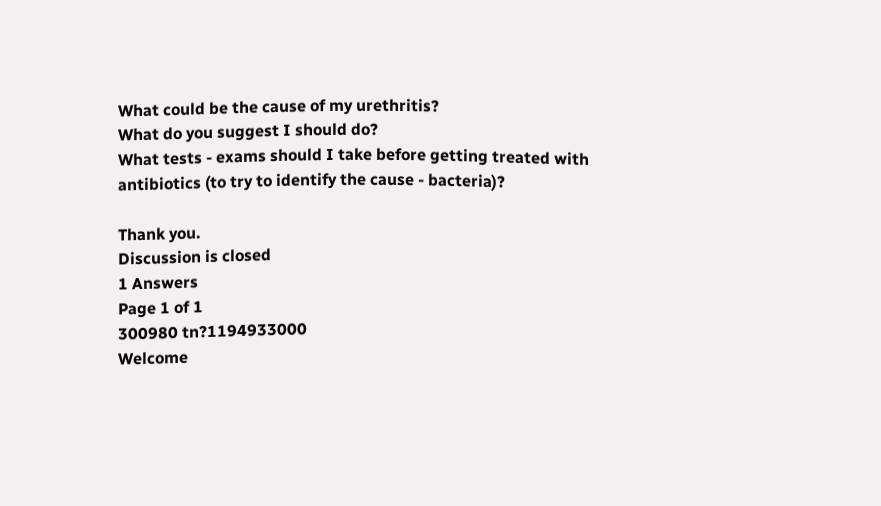What could be the cause of my urethritis?
What do you suggest I should do?
What tests - exams should I take before getting treated with antibiotics (to try to identify the cause - bacteria)?

Thank you.
Discussion is closed
1 Answers
Page 1 of 1
300980 tn?1194933000
Welcome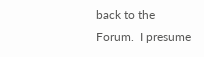back to the Forum.  I presume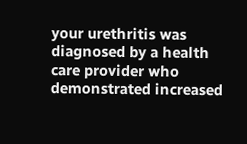your urethritis was diagnosed by a health care provider who demonstrated increased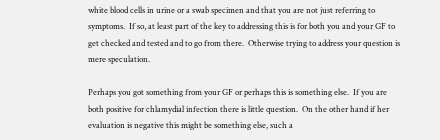white blood cells in urine or a swab specimen and that you are not just referring to symptoms.  If so, at least part of the key to addressing this is for both you and your GF to get checked and tested and to go from there.  Otherwise trying to address your question is mere speculation.

Perhaps you got something from your GF or perhaps this is something else.  If you are both positive for chlamydial infection there is little question.  On the other hand if her evaluation is negative this might be something else, such a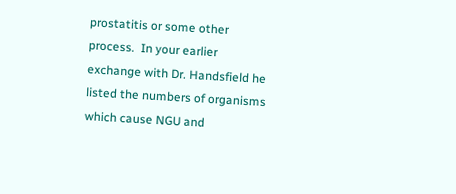prostatitis or some other process.  In your earlier exchange with Dr. Handsfield he listed the numbers of organisms which cause NGU and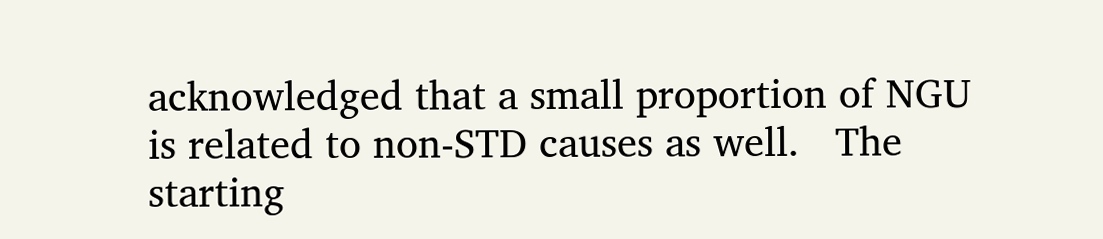acknowledged that a small proportion of NGU is related to non-STD causes as well.   The starting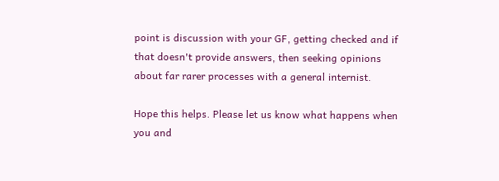point is discussion with your GF, getting checked and if that doesn't provide answers, then seeking opinions about far rarer processes with a general internist.

Hope this helps. Please let us know what happens when you and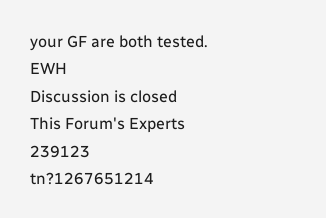your GF are both tested.  EWH
Discussion is closed
This Forum's Experts
239123 tn?1267651214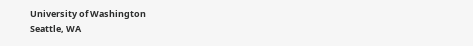University of Washington
Seattle, WA